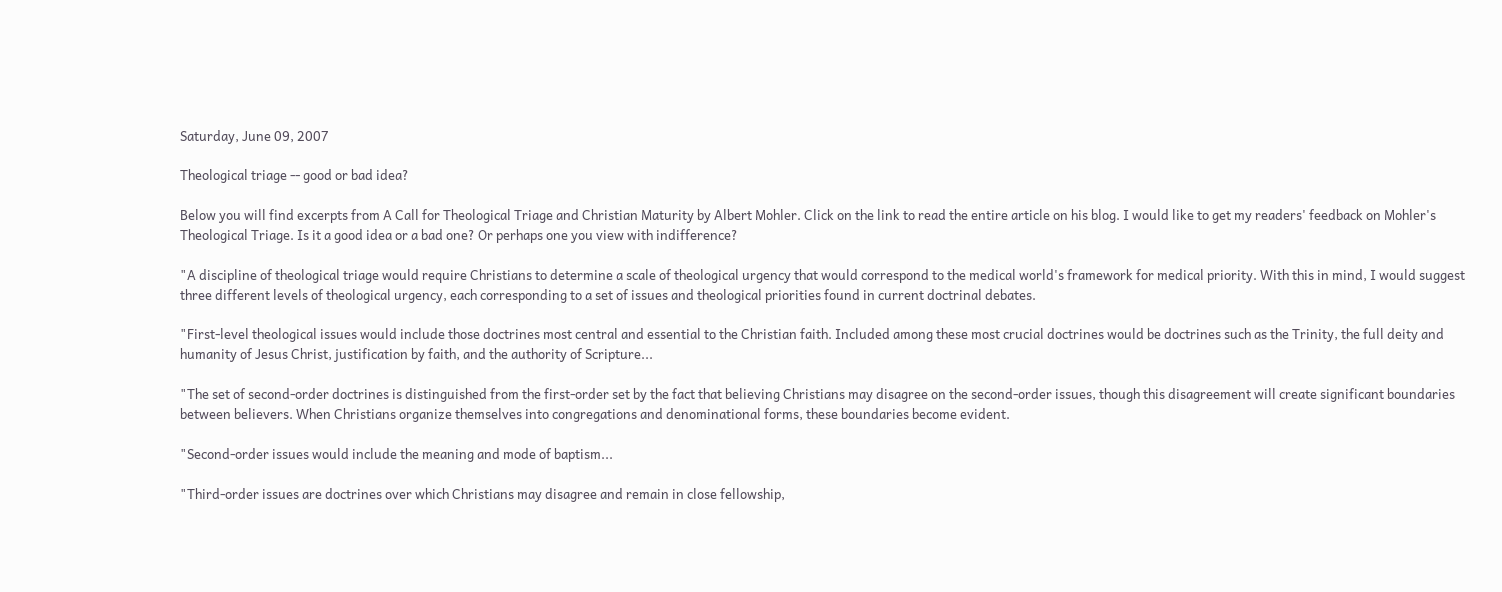Saturday, June 09, 2007

Theological triage -- good or bad idea?

Below you will find excerpts from A Call for Theological Triage and Christian Maturity by Albert Mohler. Click on the link to read the entire article on his blog. I would like to get my readers' feedback on Mohler's Theological Triage. Is it a good idea or a bad one? Or perhaps one you view with indifference?

"A discipline of theological triage would require Christians to determine a scale of theological urgency that would correspond to the medical world's framework for medical priority. With this in mind, I would suggest three different levels of theological urgency, each corresponding to a set of issues and theological priorities found in current doctrinal debates.

"First-level theological issues would include those doctrines most central and essential to the Christian faith. Included among these most crucial doctrines would be doctrines such as the Trinity, the full deity and humanity of Jesus Christ, justification by faith, and the authority of Scripture...

"The set of second-order doctrines is distinguished from the first-order set by the fact that believing Christians may disagree on the second-order issues, though this disagreement will create significant boundaries between believers. When Christians organize themselves into congregations and denominational forms, these boundaries become evident.

"Second-order issues would include the meaning and mode of baptism...

"Third-order issues are doctrines over which Christians may disagree and remain in close fellowship,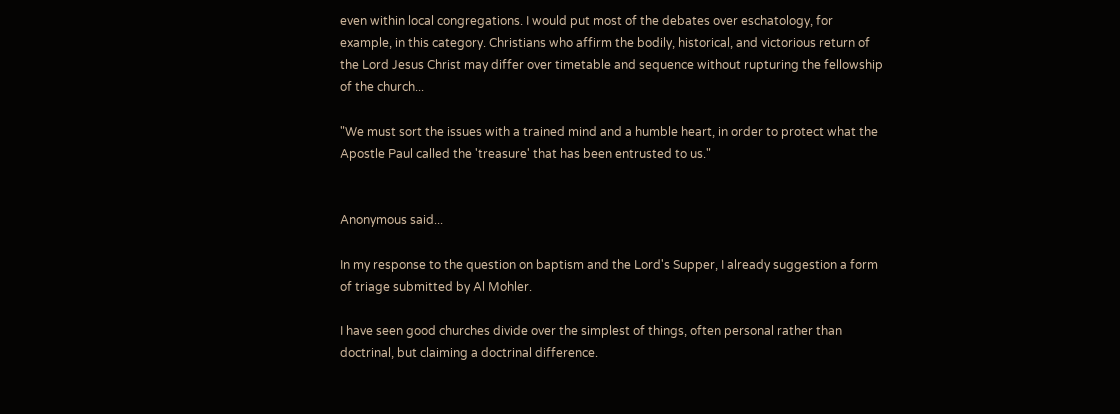even within local congregations. I would put most of the debates over eschatology, for example, in this category. Christians who affirm the bodily, historical, and victorious return of the Lord Jesus Christ may differ over timetable and sequence without rupturing the fellowship of the church...

"We must sort the issues with a trained mind and a humble heart, in order to protect what the Apostle Paul called the 'treasure' that has been entrusted to us."


Anonymous said...

In my response to the question on baptism and the Lord's Supper, I already suggestion a form of triage submitted by Al Mohler.

I have seen good churches divide over the simplest of things, often personal rather than doctrinal, but claiming a doctrinal difference.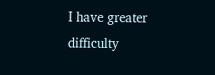I have greater difficulty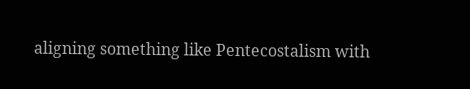aligning something like Pentecostalism with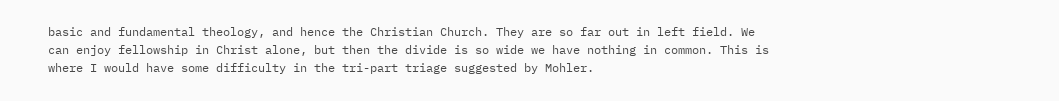basic and fundamental theology, and hence the Christian Church. They are so far out in left field. We can enjoy fellowship in Christ alone, but then the divide is so wide we have nothing in common. This is where I would have some difficulty in the tri-part triage suggested by Mohler.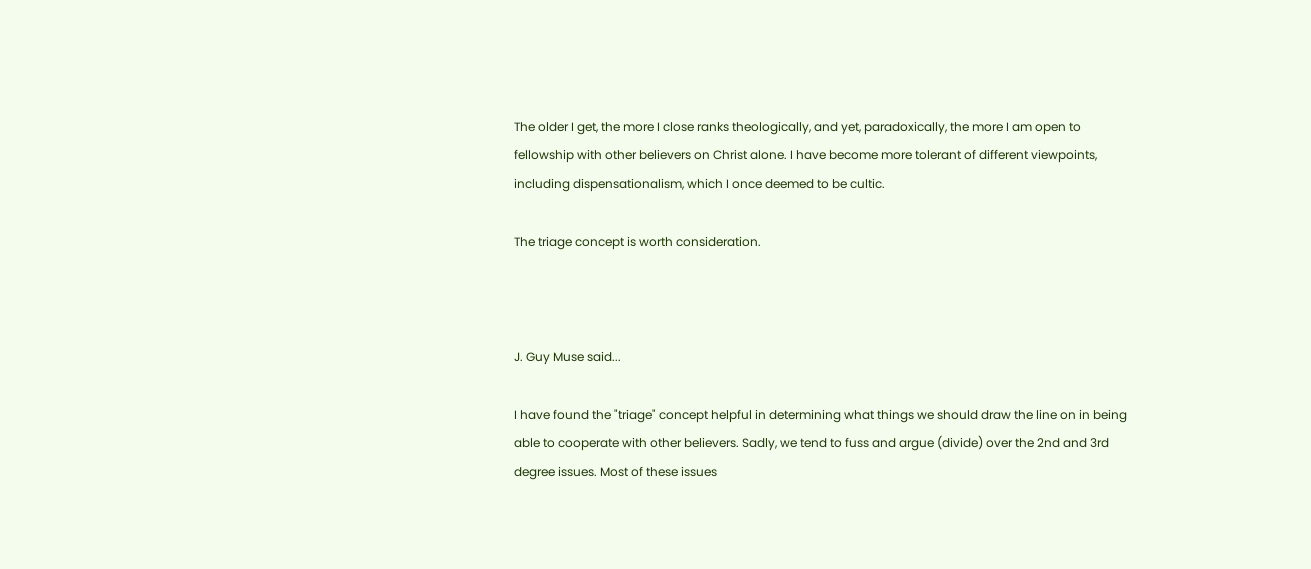The older I get, the more I close ranks theologically, and yet, paradoxically, the more I am open to fellowship with other believers on Christ alone. I have become more tolerant of different viewpoints, including dispensationalism, which I once deemed to be cultic.

The triage concept is worth consideration.



J. Guy Muse said...

I have found the "triage" concept helpful in determining what things we should draw the line on in being able to cooperate with other believers. Sadly, we tend to fuss and argue (divide) over the 2nd and 3rd degree issues. Most of these issues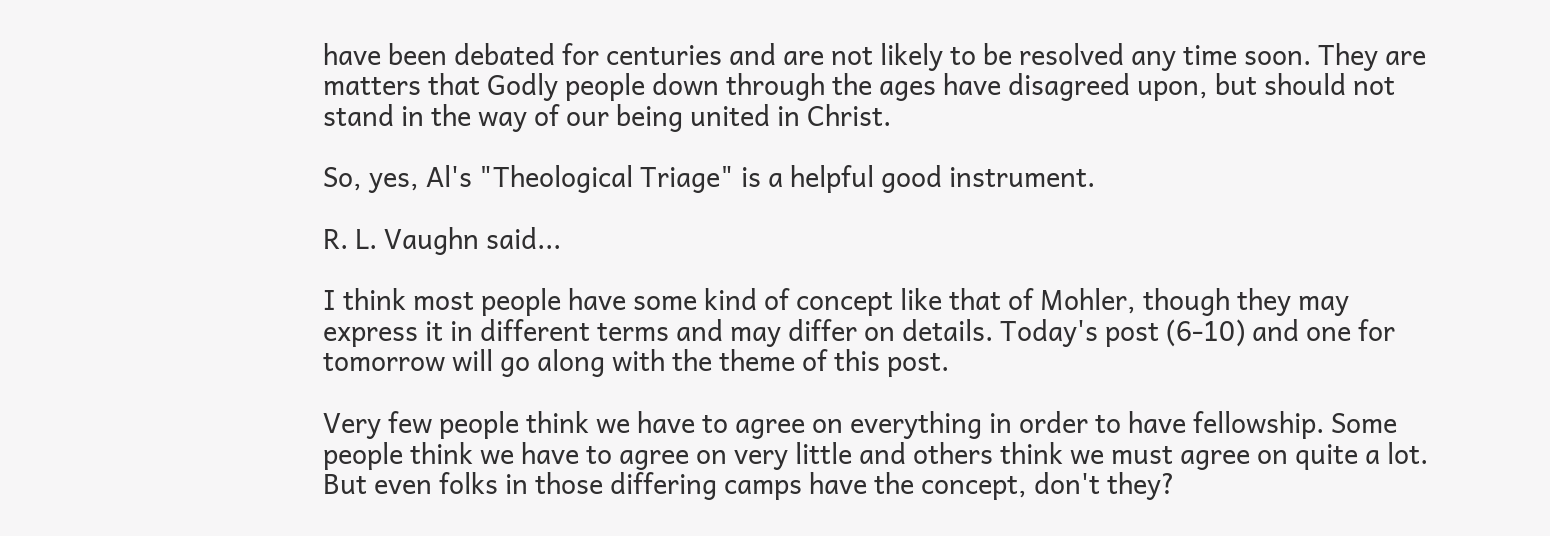have been debated for centuries and are not likely to be resolved any time soon. They are matters that Godly people down through the ages have disagreed upon, but should not stand in the way of our being united in Christ.

So, yes, Al's "Theological Triage" is a helpful good instrument.

R. L. Vaughn said...

I think most people have some kind of concept like that of Mohler, though they may express it in different terms and may differ on details. Today's post (6-10) and one for tomorrow will go along with the theme of this post.

Very few people think we have to agree on everything in order to have fellowship. Some people think we have to agree on very little and others think we must agree on quite a lot. But even folks in those differing camps have the concept, don't they?